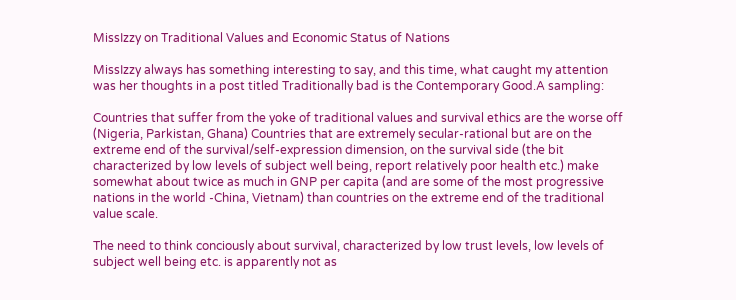MissIzzy on Traditional Values and Economic Status of Nations

MissIzzy always has something interesting to say, and this time, what caught my attention was her thoughts in a post titled Traditionally bad is the Contemporary Good.A sampling:

Countries that suffer from the yoke of traditional values and survival ethics are the worse off (Nigeria, Parkistan, Ghana) Countries that are extremely secular-rational but are on the extreme end of the survival/self-expression dimension, on the survival side (the bit characterized by low levels of subject well being, report relatively poor health etc.) make somewhat about twice as much in GNP per capita (and are some of the most progressive nations in the world -China, Vietnam) than countries on the extreme end of the traditional value scale.

The need to think conciously about survival, characterized by low trust levels, low levels of subject well being etc. is apparently not as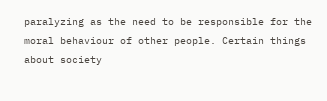paralyzing as the need to be responsible for the moral behaviour of other people. Certain things about society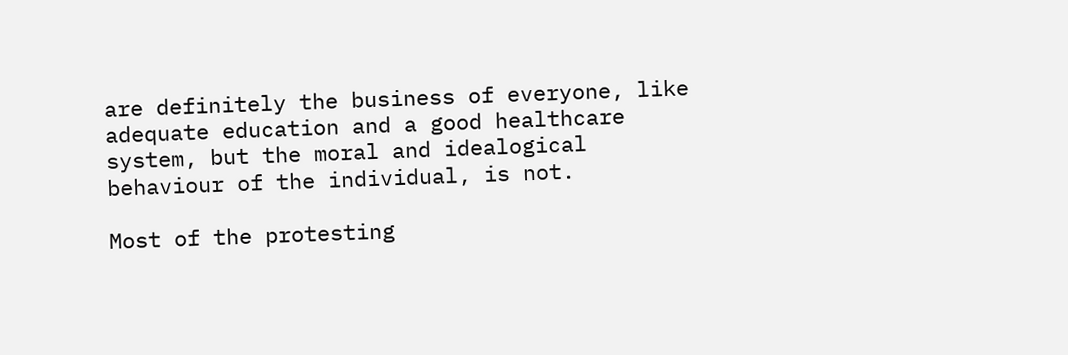are definitely the business of everyone, like adequate education and a good healthcare system, but the moral and idealogical behaviour of the individual, is not.

Most of the protesting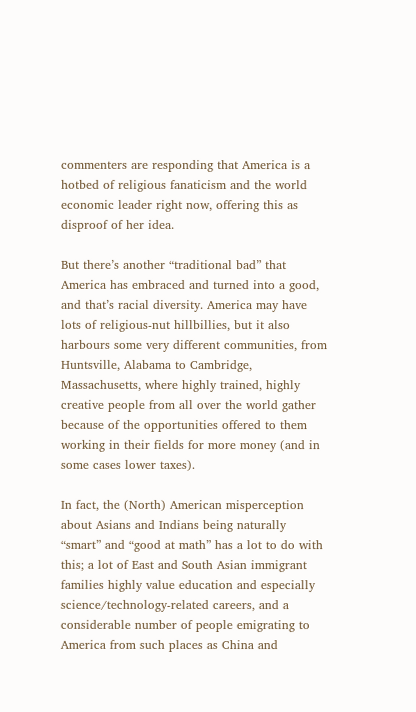commenters are responding that America is a hotbed of religious fanaticism and the world economic leader right now, offering this as disproof of her idea.

But there’s another “traditional bad” that America has embraced and turned into a good, and that’s racial diversity. America may have lots of religious-nut hillbillies, but it also harbours some very different communities, from Huntsville, Alabama to Cambridge, Massachusetts, where highly trained, highly creative people from all over the world gather because of the opportunities offered to them working in their fields for more money (and in some cases lower taxes).

In fact, the (North) American misperception about Asians and Indians being naturally “smart” and “good at math” has a lot to do with this; a lot of East and South Asian immigrant families highly value education and especially science/technology-related careers, and a considerable number of people emigrating to America from such places as China and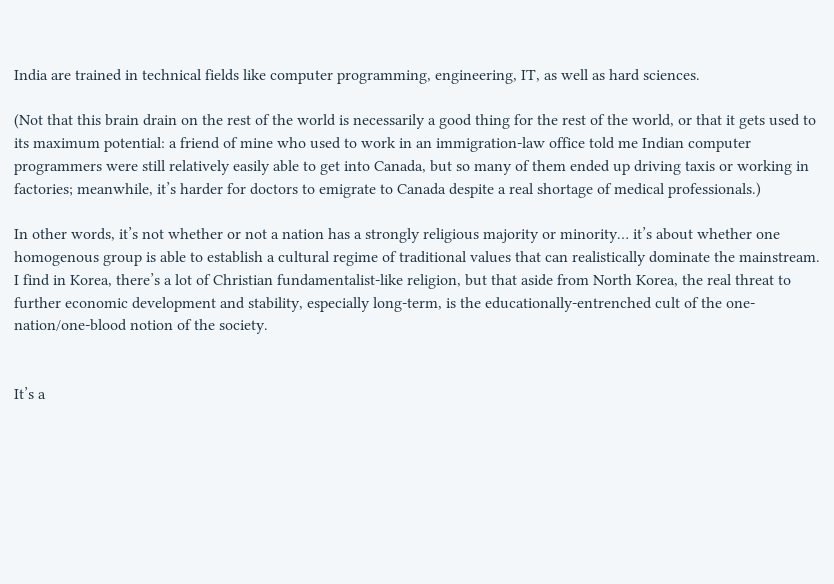India are trained in technical fields like computer programming, engineering, IT, as well as hard sciences.

(Not that this brain drain on the rest of the world is necessarily a good thing for the rest of the world, or that it gets used to its maximum potential: a friend of mine who used to work in an immigration-law office told me Indian computer programmers were still relatively easily able to get into Canada, but so many of them ended up driving taxis or working in factories; meanwhile, it’s harder for doctors to emigrate to Canada despite a real shortage of medical professionals.)

In other words, it’s not whether or not a nation has a strongly religious majority or minority… it’s about whether one homogenous group is able to establish a cultural regime of traditional values that can realistically dominate the mainstream. I find in Korea, there’s a lot of Christian fundamentalist-like religion, but that aside from North Korea, the real threat to further economic development and stability, especially long-term, is the educationally-entrenched cult of the one-nation/one-blood notion of the society.


It’s a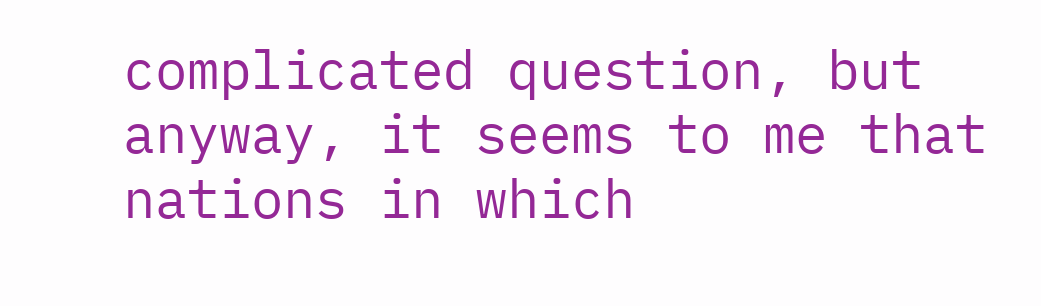complicated question, but anyway, it seems to me that nations in which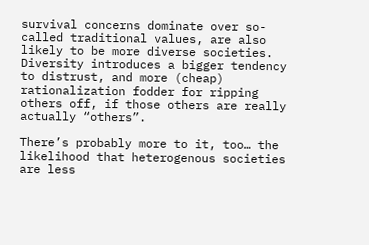survival concerns dominate over so-called traditional values, are also likely to be more diverse societies. Diversity introduces a bigger tendency to distrust, and more (cheap) rationalization fodder for ripping others off, if those others are really actually “others”.

There’s probably more to it, too… the likelihood that heterogenous societies are less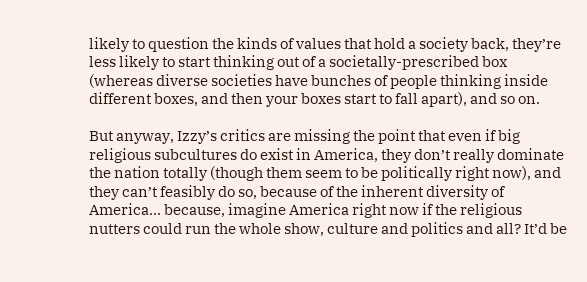likely to question the kinds of values that hold a society back, they’re less likely to start thinking out of a societally-prescribed box (whereas diverse societies have bunches of people thinking inside different boxes, and then your boxes start to fall apart), and so on.

But anyway, Izzy’s critics are missing the point that even if big religious subcultures do exist in America, they don’t really dominate the nation totally (though them seem to be politically right now), and they can’t feasibly do so, because of the inherent diversity of America… because, imagine America right now if the religious nutters could run the whole show, culture and politics and all? It’d be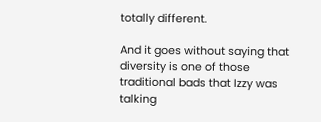totally different.

And it goes without saying that diversity is one of those traditional bads that Izzy was talking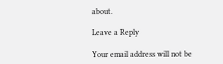about.

Leave a Reply

Your email address will not be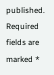published. Required fields are marked *